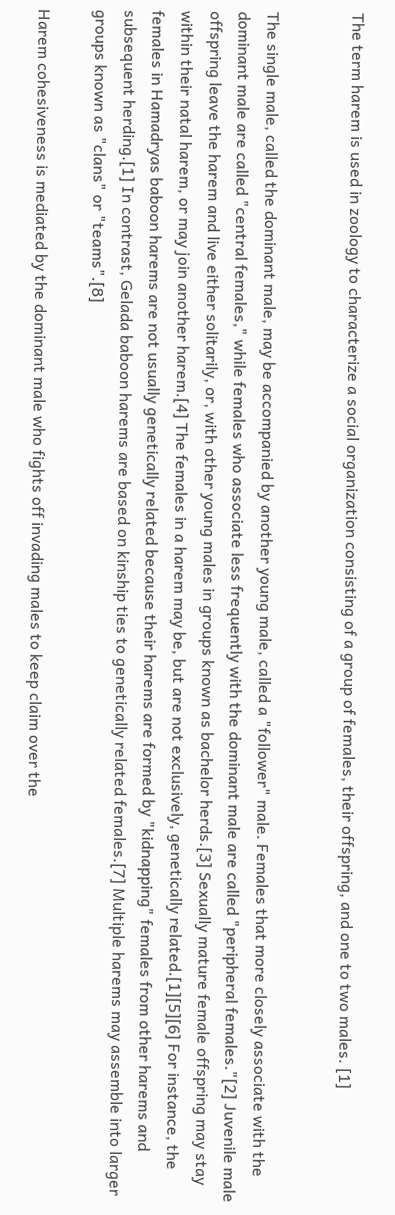The term harem is used in zoology to characterize a social organization consisting of a group of females, their offspring, and one to two males. [1]


The single male, called the dominant male, may be accompanied by another young male, called a "follower" male. Females that more closely associate with the dominant male are called "central females," while females who associate less frequently with the dominant male are called "peripheral females."[2] Juvenile male offspring leave the harem and live either solitarily, or, with other young males in groups known as bachelor herds.[3] Sexually mature female offspring may stay within their natal harem, or may join another harem.[4] The females in a harem may be, but are not exclusively, genetically related.[1][5][6] For instance, the females in Hamadryas baboon harems are not usually genetically related because their harems are formed by "kidnapping" females from other harems and subsequent herding.[1] In contrast, Gelada baboon harems are based on kinship ties to genetically related females.[7] Multiple harems may assemble into larger groups known as "clans" or "teams".[8]

Harem cohesiveness is mediated by the dominant male who fights off invading males to keep claim over the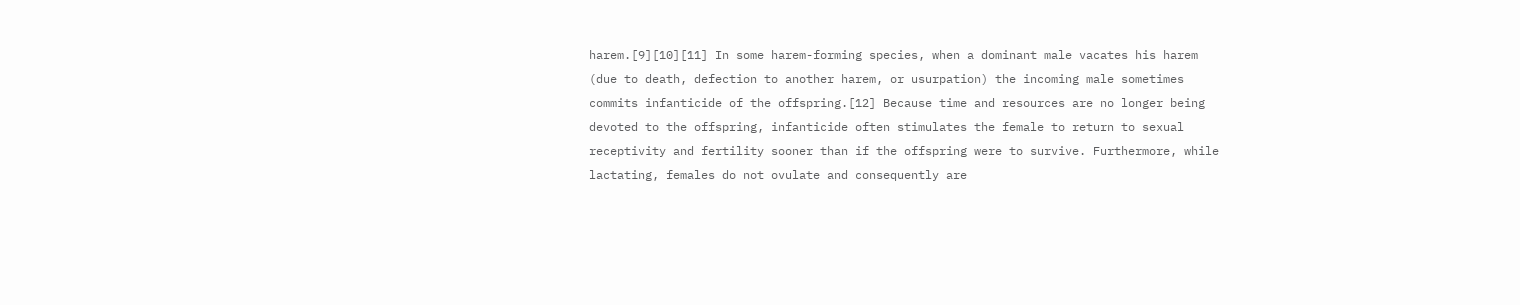harem.[9][10][11] In some harem-forming species, when a dominant male vacates his harem (due to death, defection to another harem, or usurpation) the incoming male sometimes commits infanticide of the offspring.[12] Because time and resources are no longer being devoted to the offspring, infanticide often stimulates the female to return to sexual receptivity and fertility sooner than if the offspring were to survive. Furthermore, while lactating, females do not ovulate and consequently are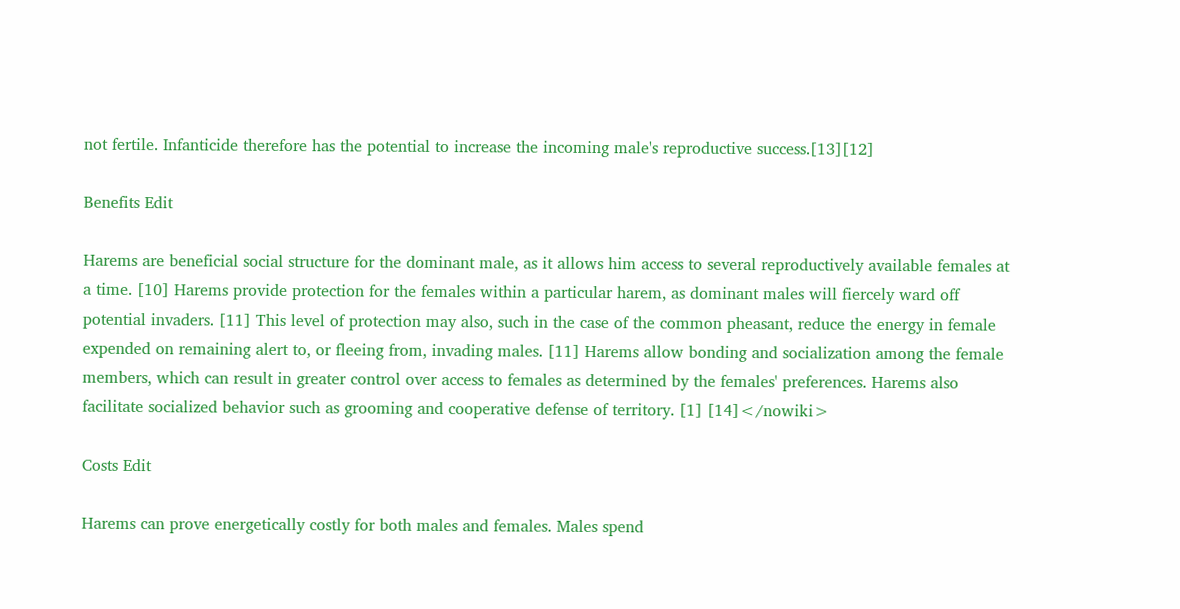not fertile. Infanticide therefore has the potential to increase the incoming male's reproductive success.[13][12]

Benefits Edit

Harems are beneficial social structure for the dominant male, as it allows him access to several reproductively available females at a time. [10] Harems provide protection for the females within a particular harem, as dominant males will fiercely ward off potential invaders. [11] This level of protection may also, such in the case of the common pheasant, reduce the energy in female expended on remaining alert to, or fleeing from, invading males. [11] Harems allow bonding and socialization among the female members, which can result in greater control over access to females as determined by the females' preferences. Harems also facilitate socialized behavior such as grooming and cooperative defense of territory. [1] [14]</nowiki>

Costs Edit

Harems can prove energetically costly for both males and females. Males spend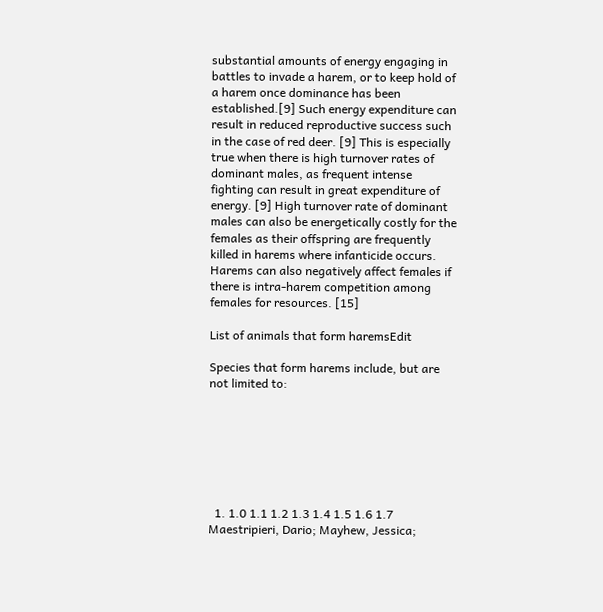substantial amounts of energy engaging in battles to invade a harem, or to keep hold of a harem once dominance has been established.[9] Such energy expenditure can result in reduced reproductive success such in the case of red deer. [9] This is especially true when there is high turnover rates of dominant males, as frequent intense fighting can result in great expenditure of energy. [9] High turnover rate of dominant males can also be energetically costly for the females as their offspring are frequently killed in harems where infanticide occurs. Harems can also negatively affect females if there is intra-harem competition among females for resources. [15]

List of animals that form haremsEdit

Species that form harems include, but are not limited to:







  1. 1.0 1.1 1.2 1.3 1.4 1.5 1.6 1.7 Maestripieri, Dario; Mayhew, Jessica;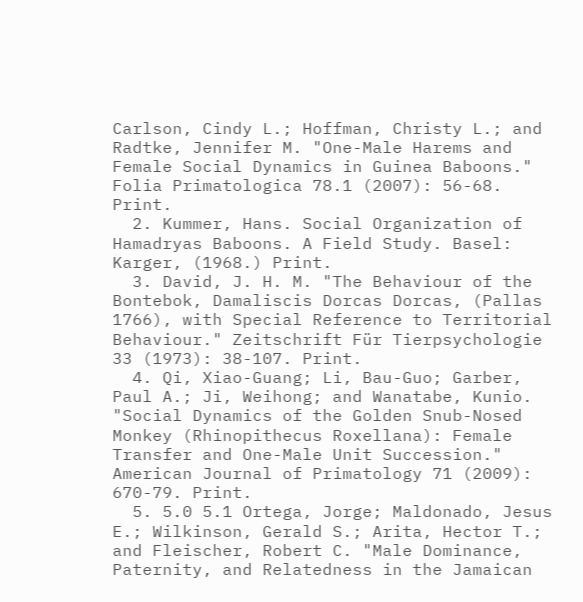Carlson, Cindy L.; Hoffman, Christy L.; and Radtke, Jennifer M. "One-Male Harems and Female Social Dynamics in Guinea Baboons." Folia Primatologica 78.1 (2007): 56-68. Print.
  2. Kummer, Hans. Social Organization of Hamadryas Baboons. A Field Study. Basel: Karger, (1968.) Print.
  3. David, J. H. M. "The Behaviour of the Bontebok, Damaliscis Dorcas Dorcas, (Pallas 1766), with Special Reference to Territorial Behaviour." Zeitschrift Für Tierpsychologie 33 (1973): 38-107. Print.
  4. Qi, Xiao-Guang; Li, Bau-Guo; Garber, Paul A.; Ji, Weihong; and Wanatabe, Kunio. "Social Dynamics of the Golden Snub-Nosed Monkey (Rhinopithecus Roxellana): Female Transfer and One-Male Unit Succession." American Journal of Primatology 71 (2009): 670-79. Print.
  5. 5.0 5.1 Ortega, Jorge; Maldonado, Jesus E.; Wilkinson, Gerald S.; Arita, Hector T.; and Fleischer, Robert C. "Male Dominance, Paternity, and Relatedness in the Jamaican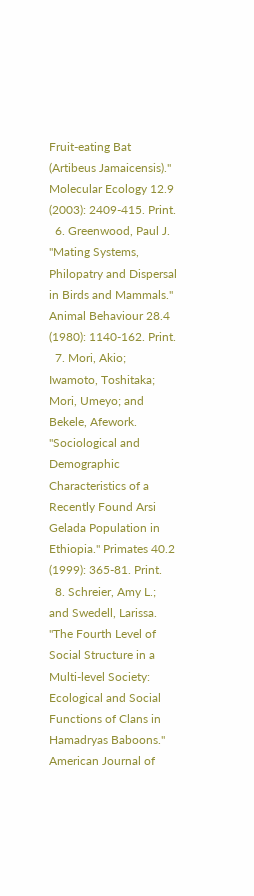Fruit-eating Bat (Artibeus Jamaicensis)." Molecular Ecology 12.9 (2003): 2409-415. Print.
  6. Greenwood, Paul J. "Mating Systems, Philopatry and Dispersal in Birds and Mammals." Animal Behaviour 28.4 (1980): 1140-162. Print.
  7. Mori, Akio; Iwamoto, Toshitaka; Mori, Umeyo; and Bekele, Afework. "Sociological and Demographic Characteristics of a Recently Found Arsi Gelada Population in Ethiopia." Primates 40.2 (1999): 365-81. Print.
  8. Schreier, Amy L.; and Swedell, Larissa. "The Fourth Level of Social Structure in a Multi-level Society: Ecological and Social Functions of Clans in Hamadryas Baboons." American Journal of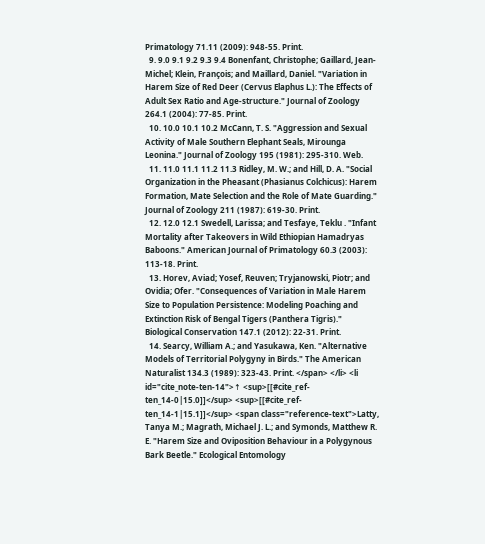Primatology 71.11 (2009): 948-55. Print.
  9. 9.0 9.1 9.2 9.3 9.4 Bonenfant, Christophe; Gaillard, Jean-Michel; Klein, François; and Maillard, Daniel. "Variation in Harem Size of Red Deer (Cervus Elaphus L.): The Effects of Adult Sex Ratio and Age-structure." Journal of Zoology 264.1 (2004): 77-85. Print.
  10. 10.0 10.1 10.2 McCann, T. S. "Aggression and Sexual Activity of Male Southern Elephant Seals, Mirounga Leonina." Journal of Zoology 195 (1981): 295-310. Web.
  11. 11.0 11.1 11.2 11.3 Ridley, M. W.; and Hill, D. A. "Social Organization in the Pheasant (Phasianus Colchicus): Harem Formation, Mate Selection and the Role of Mate Guarding." Journal of Zoology 211 (1987): 619-30. Print.
  12. 12.0 12.1 Swedell, Larissa; and Tesfaye, Teklu . "Infant Mortality after Takeovers in Wild Ethiopian Hamadryas Baboons." American Journal of Primatology 60.3 (2003): 113-18. Print.
  13. Horev, Aviad; Yosef, Reuven; Tryjanowski, Piotr; and Ovidia; Ofer. "Consequences of Variation in Male Harem Size to Population Persistence: Modeling Poaching and Extinction Risk of Bengal Tigers (Panthera Tigris)." Biological Conservation 147.1 (2012): 22-31. Print.
  14. Searcy, William A.; and Yasukawa, Ken. "Alternative Models of Territorial Polygyny in Birds." The American Naturalist 134.3 (1989): 323-43. Print. </span> </li> <li id="cite_note-ten-14">↑ <sup>[[#cite_ref-ten_14-0|15.0]]</sup> <sup>[[#cite_ref-ten_14-1|15.1]]</sup> <span class="reference-text">Latty, Tanya M.; Magrath, Michael J. L.; and Symonds, Matthew R. E. "Harem Size and Oviposition Behaviour in a Polygynous Bark Beetle." Ecological Entomology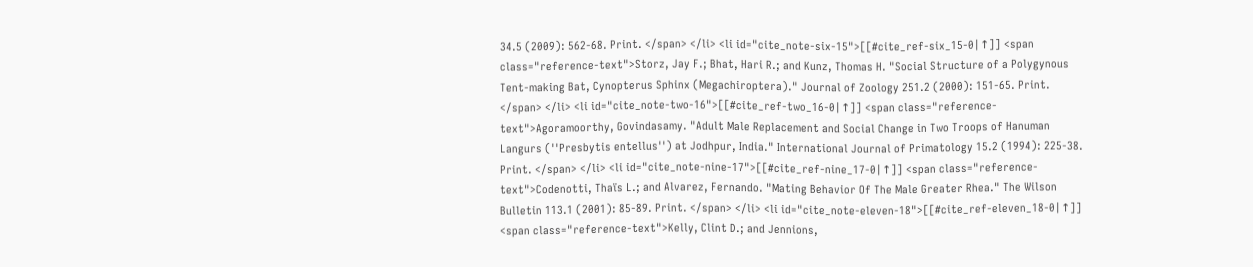34.5 (2009): 562-68. Print. </span> </li> <li id="cite_note-six-15">[[#cite_ref-six_15-0|↑]] <span class="reference-text">Storz, Jay F.; Bhat, Hari R.; and Kunz, Thomas H. "Social Structure of a Polygynous Tent-making Bat, Cynopterus Sphinx (Megachiroptera)." Journal of Zoology 251.2 (2000): 151-65. Print. </span> </li> <li id="cite_note-two-16">[[#cite_ref-two_16-0|↑]] <span class="reference-text">Agoramoorthy, Govindasamy. "Adult Male Replacement and Social Change in Two Troops of Hanuman Langurs (''Presbytis entellus'') at Jodhpur, India." International Journal of Primatology 15.2 (1994): 225-38. Print. </span> </li> <li id="cite_note-nine-17">[[#cite_ref-nine_17-0|↑]] <span class="reference-text">Codenotti, Thaïs L.; and Alvarez, Fernando. "Mating Behavior Of The Male Greater Rhea." The Wilson Bulletin 113.1 (2001): 85-89. Print. </span> </li> <li id="cite_note-eleven-18">[[#cite_ref-eleven_18-0|↑]] <span class="reference-text">Kelly, Clint D.; and Jennions,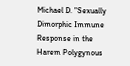Michael D. "Sexually Dimorphic Immune Response in the Harem Polygynous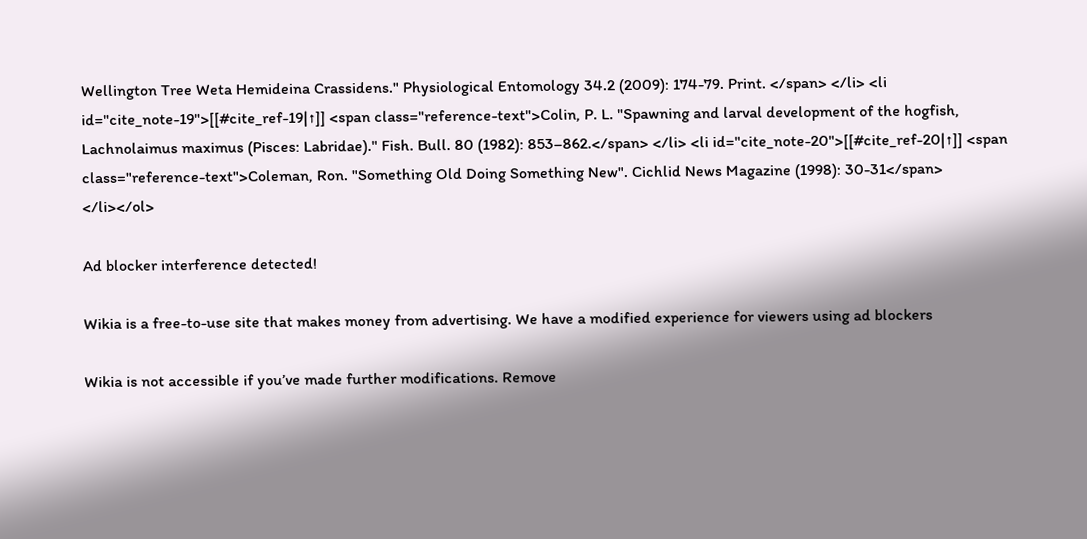Wellington Tree Weta Hemideina Crassidens." Physiological Entomology 34.2 (2009): 174-79. Print. </span> </li> <li id="cite_note-19">[[#cite_ref-19|↑]] <span class="reference-text">Colin, P. L. "Spawning and larval development of the hogfish, Lachnolaimus maximus (Pisces: Labridae)." Fish. Bull. 80 (1982): 853–862.</span> </li> <li id="cite_note-20">[[#cite_ref-20|↑]] <span class="reference-text">Coleman, Ron. "Something Old Doing Something New". Cichlid News Magazine (1998): 30-31</span> </li></ol>

Ad blocker interference detected!

Wikia is a free-to-use site that makes money from advertising. We have a modified experience for viewers using ad blockers

Wikia is not accessible if you’ve made further modifications. Remove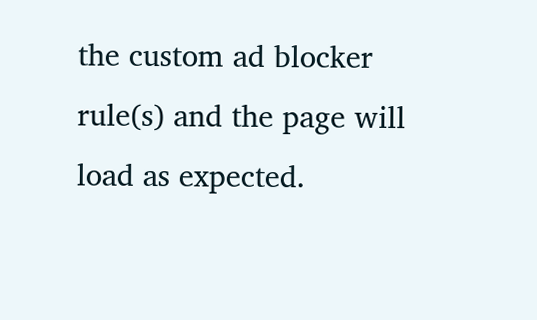the custom ad blocker rule(s) and the page will load as expected.